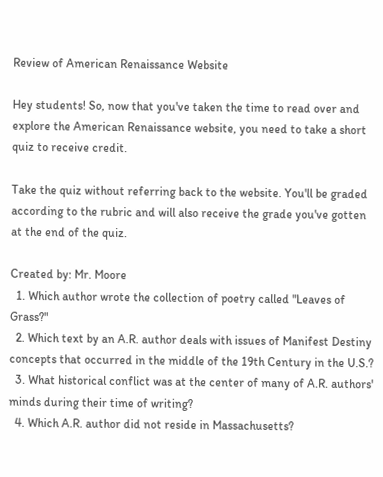Review of American Renaissance Website

Hey students! So, now that you've taken the time to read over and explore the American Renaissance website, you need to take a short quiz to receive credit.

Take the quiz without referring back to the website. You'll be graded according to the rubric and will also receive the grade you've gotten at the end of the quiz.

Created by: Mr. Moore
  1. Which author wrote the collection of poetry called "Leaves of Grass?"
  2. Which text by an A.R. author deals with issues of Manifest Destiny concepts that occurred in the middle of the 19th Century in the U.S.?
  3. What historical conflict was at the center of many of A.R. authors' minds during their time of writing?
  4. Which A.R. author did not reside in Massachusetts?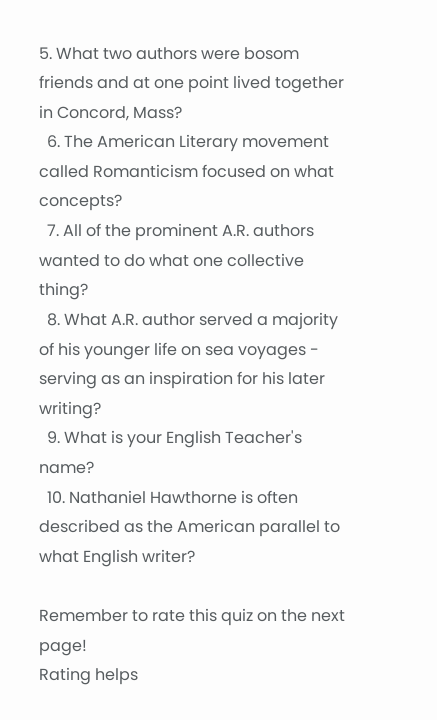5. What two authors were bosom friends and at one point lived together in Concord, Mass?
  6. The American Literary movement called Romanticism focused on what concepts?
  7. All of the prominent A.R. authors wanted to do what one collective thing?
  8. What A.R. author served a majority of his younger life on sea voyages - serving as an inspiration for his later writing?
  9. What is your English Teacher's name?
  10. Nathaniel Hawthorne is often described as the American parallel to what English writer?

Remember to rate this quiz on the next page!
Rating helps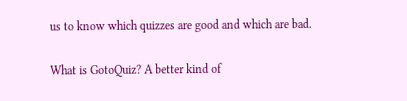us to know which quizzes are good and which are bad.

What is GotoQuiz? A better kind of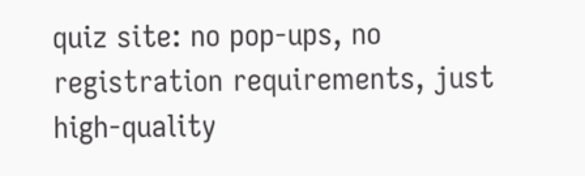quiz site: no pop-ups, no registration requirements, just high-quality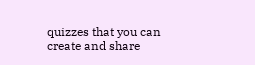quizzes that you can create and share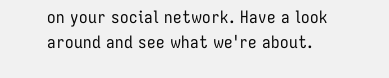on your social network. Have a look around and see what we're about.